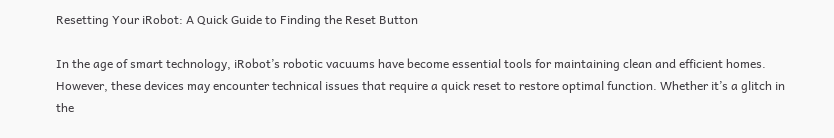Resetting Your iRobot: A Quick Guide to Finding the Reset Button

In the age of smart technology, iRobot’s robotic vacuums have become essential tools for maintaining clean and efficient homes. However, these devices may encounter technical issues that require a quick reset to restore optimal function. Whether it’s a glitch in the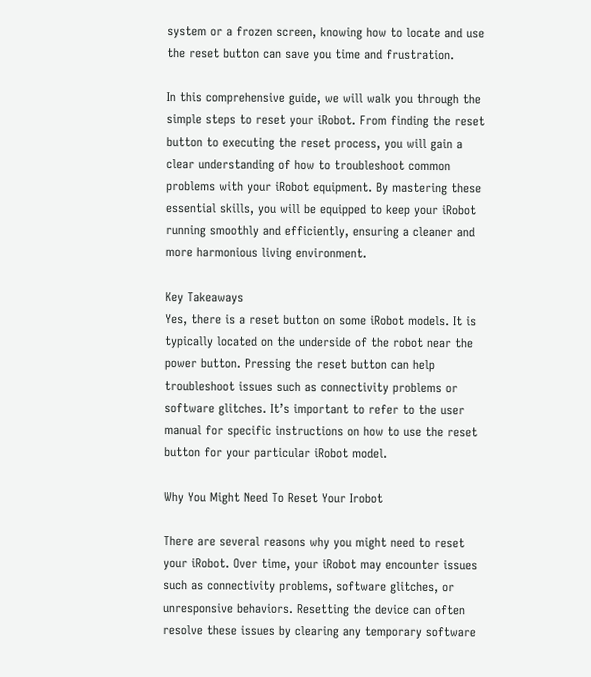system or a frozen screen, knowing how to locate and use the reset button can save you time and frustration.

In this comprehensive guide, we will walk you through the simple steps to reset your iRobot. From finding the reset button to executing the reset process, you will gain a clear understanding of how to troubleshoot common problems with your iRobot equipment. By mastering these essential skills, you will be equipped to keep your iRobot running smoothly and efficiently, ensuring a cleaner and more harmonious living environment.

Key Takeaways
Yes, there is a reset button on some iRobot models. It is typically located on the underside of the robot near the power button. Pressing the reset button can help troubleshoot issues such as connectivity problems or software glitches. It’s important to refer to the user manual for specific instructions on how to use the reset button for your particular iRobot model.

Why You Might Need To Reset Your Irobot

There are several reasons why you might need to reset your iRobot. Over time, your iRobot may encounter issues such as connectivity problems, software glitches, or unresponsive behaviors. Resetting the device can often resolve these issues by clearing any temporary software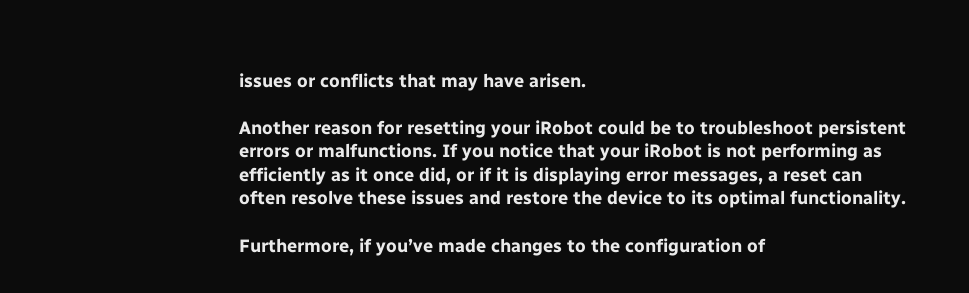issues or conflicts that may have arisen.

Another reason for resetting your iRobot could be to troubleshoot persistent errors or malfunctions. If you notice that your iRobot is not performing as efficiently as it once did, or if it is displaying error messages, a reset can often resolve these issues and restore the device to its optimal functionality.

Furthermore, if you’ve made changes to the configuration of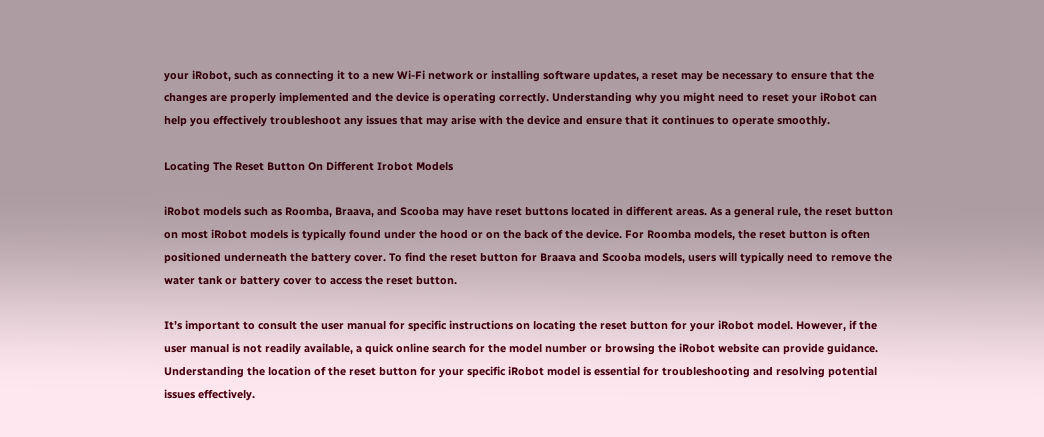your iRobot, such as connecting it to a new Wi-Fi network or installing software updates, a reset may be necessary to ensure that the changes are properly implemented and the device is operating correctly. Understanding why you might need to reset your iRobot can help you effectively troubleshoot any issues that may arise with the device and ensure that it continues to operate smoothly.

Locating The Reset Button On Different Irobot Models

iRobot models such as Roomba, Braava, and Scooba may have reset buttons located in different areas. As a general rule, the reset button on most iRobot models is typically found under the hood or on the back of the device. For Roomba models, the reset button is often positioned underneath the battery cover. To find the reset button for Braava and Scooba models, users will typically need to remove the water tank or battery cover to access the reset button.

It’s important to consult the user manual for specific instructions on locating the reset button for your iRobot model. However, if the user manual is not readily available, a quick online search for the model number or browsing the iRobot website can provide guidance. Understanding the location of the reset button for your specific iRobot model is essential for troubleshooting and resolving potential issues effectively.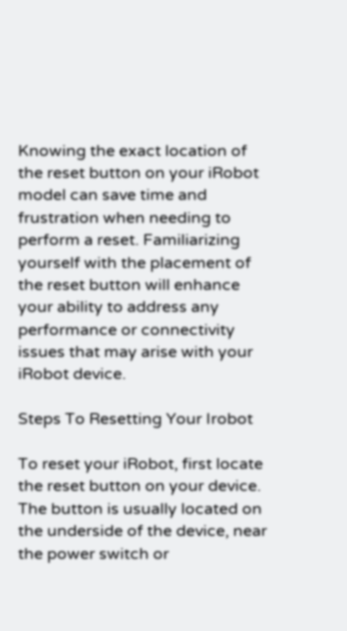Knowing the exact location of the reset button on your iRobot model can save time and frustration when needing to perform a reset. Familiarizing yourself with the placement of the reset button will enhance your ability to address any performance or connectivity issues that may arise with your iRobot device.

Steps To Resetting Your Irobot

To reset your iRobot, first locate the reset button on your device. The button is usually located on the underside of the device, near the power switch or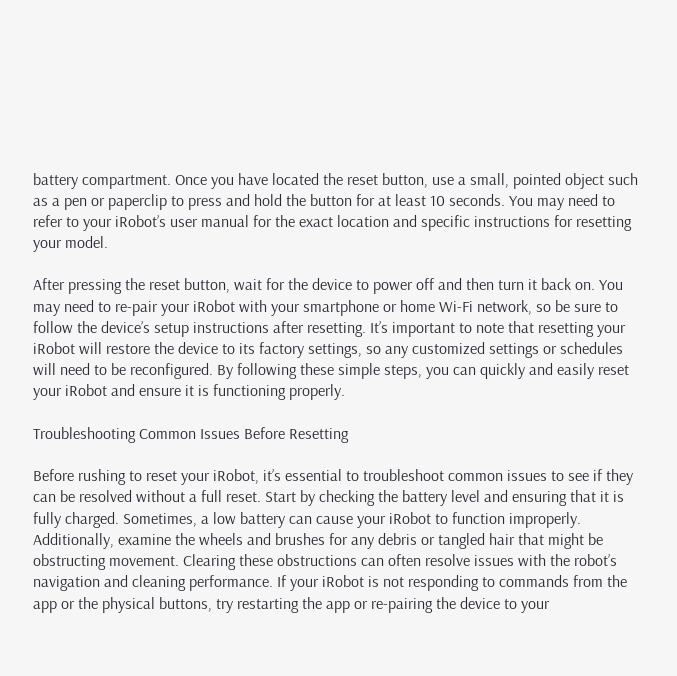battery compartment. Once you have located the reset button, use a small, pointed object such as a pen or paperclip to press and hold the button for at least 10 seconds. You may need to refer to your iRobot’s user manual for the exact location and specific instructions for resetting your model.

After pressing the reset button, wait for the device to power off and then turn it back on. You may need to re-pair your iRobot with your smartphone or home Wi-Fi network, so be sure to follow the device’s setup instructions after resetting. It’s important to note that resetting your iRobot will restore the device to its factory settings, so any customized settings or schedules will need to be reconfigured. By following these simple steps, you can quickly and easily reset your iRobot and ensure it is functioning properly.

Troubleshooting Common Issues Before Resetting

Before rushing to reset your iRobot, it’s essential to troubleshoot common issues to see if they can be resolved without a full reset. Start by checking the battery level and ensuring that it is fully charged. Sometimes, a low battery can cause your iRobot to function improperly. Additionally, examine the wheels and brushes for any debris or tangled hair that might be obstructing movement. Clearing these obstructions can often resolve issues with the robot’s navigation and cleaning performance. If your iRobot is not responding to commands from the app or the physical buttons, try restarting the app or re-pairing the device to your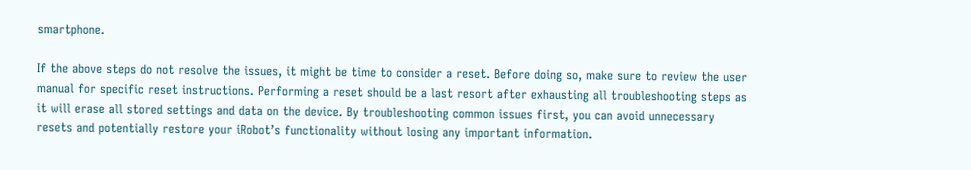smartphone.

If the above steps do not resolve the issues, it might be time to consider a reset. Before doing so, make sure to review the user manual for specific reset instructions. Performing a reset should be a last resort after exhausting all troubleshooting steps as it will erase all stored settings and data on the device. By troubleshooting common issues first, you can avoid unnecessary resets and potentially restore your iRobot’s functionality without losing any important information.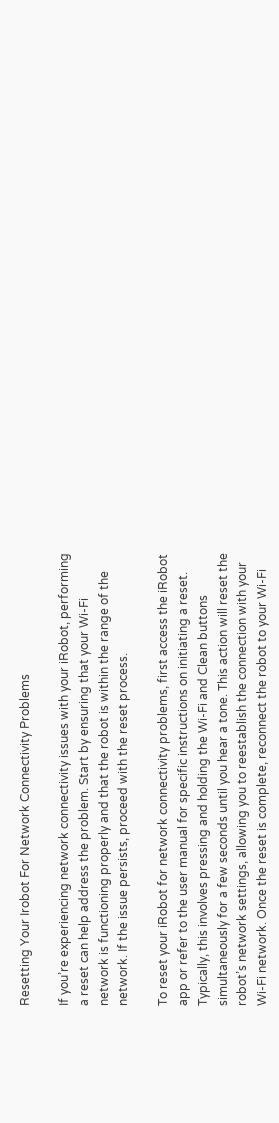Resetting Your Irobot For Network Connectivity Problems

If you’re experiencing network connectivity issues with your iRobot, performing a reset can help address the problem. Start by ensuring that your Wi-Fi network is functioning properly and that the robot is within the range of the network. If the issue persists, proceed with the reset process.

To reset your iRobot for network connectivity problems, first access the iRobot app or refer to the user manual for specific instructions on initiating a reset. Typically, this involves pressing and holding the Wi-Fi and Clean buttons simultaneously for a few seconds until you hear a tone. This action will reset the robot’s network settings, allowing you to reestablish the connection with your Wi-Fi network. Once the reset is complete, reconnect the robot to your Wi-Fi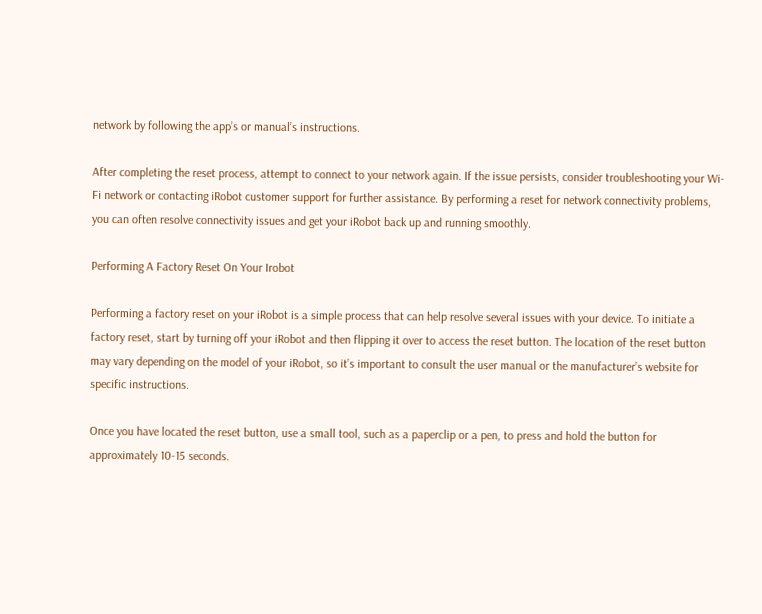network by following the app’s or manual’s instructions.

After completing the reset process, attempt to connect to your network again. If the issue persists, consider troubleshooting your Wi-Fi network or contacting iRobot customer support for further assistance. By performing a reset for network connectivity problems, you can often resolve connectivity issues and get your iRobot back up and running smoothly.

Performing A Factory Reset On Your Irobot

Performing a factory reset on your iRobot is a simple process that can help resolve several issues with your device. To initiate a factory reset, start by turning off your iRobot and then flipping it over to access the reset button. The location of the reset button may vary depending on the model of your iRobot, so it’s important to consult the user manual or the manufacturer’s website for specific instructions.

Once you have located the reset button, use a small tool, such as a paperclip or a pen, to press and hold the button for approximately 10-15 seconds.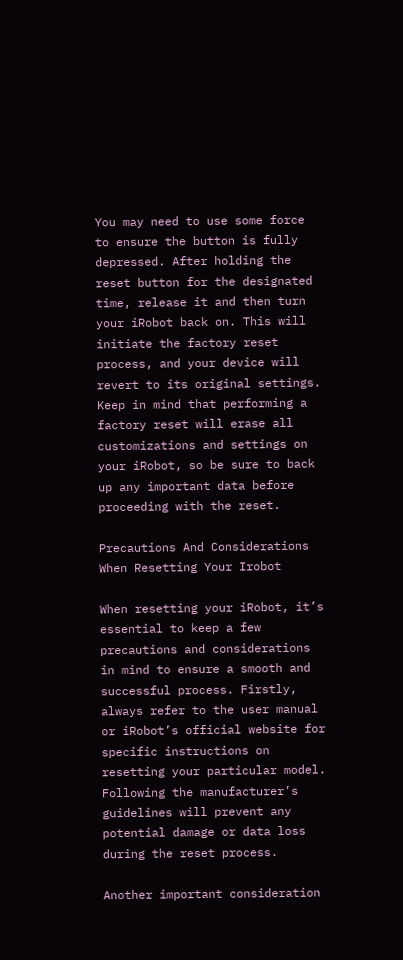You may need to use some force to ensure the button is fully depressed. After holding the reset button for the designated time, release it and then turn your iRobot back on. This will initiate the factory reset process, and your device will revert to its original settings. Keep in mind that performing a factory reset will erase all customizations and settings on your iRobot, so be sure to back up any important data before proceeding with the reset.

Precautions And Considerations When Resetting Your Irobot

When resetting your iRobot, it’s essential to keep a few precautions and considerations in mind to ensure a smooth and successful process. Firstly, always refer to the user manual or iRobot’s official website for specific instructions on resetting your particular model. Following the manufacturer’s guidelines will prevent any potential damage or data loss during the reset process.

Another important consideration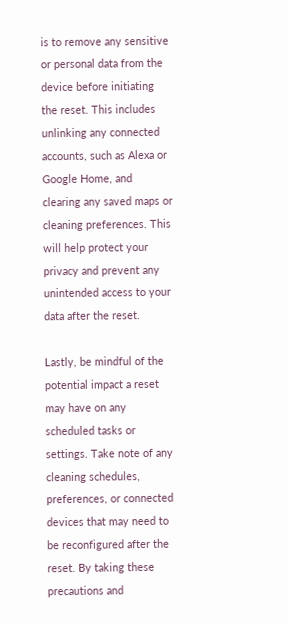is to remove any sensitive or personal data from the device before initiating the reset. This includes unlinking any connected accounts, such as Alexa or Google Home, and clearing any saved maps or cleaning preferences. This will help protect your privacy and prevent any unintended access to your data after the reset.

Lastly, be mindful of the potential impact a reset may have on any scheduled tasks or settings. Take note of any cleaning schedules, preferences, or connected devices that may need to be reconfigured after the reset. By taking these precautions and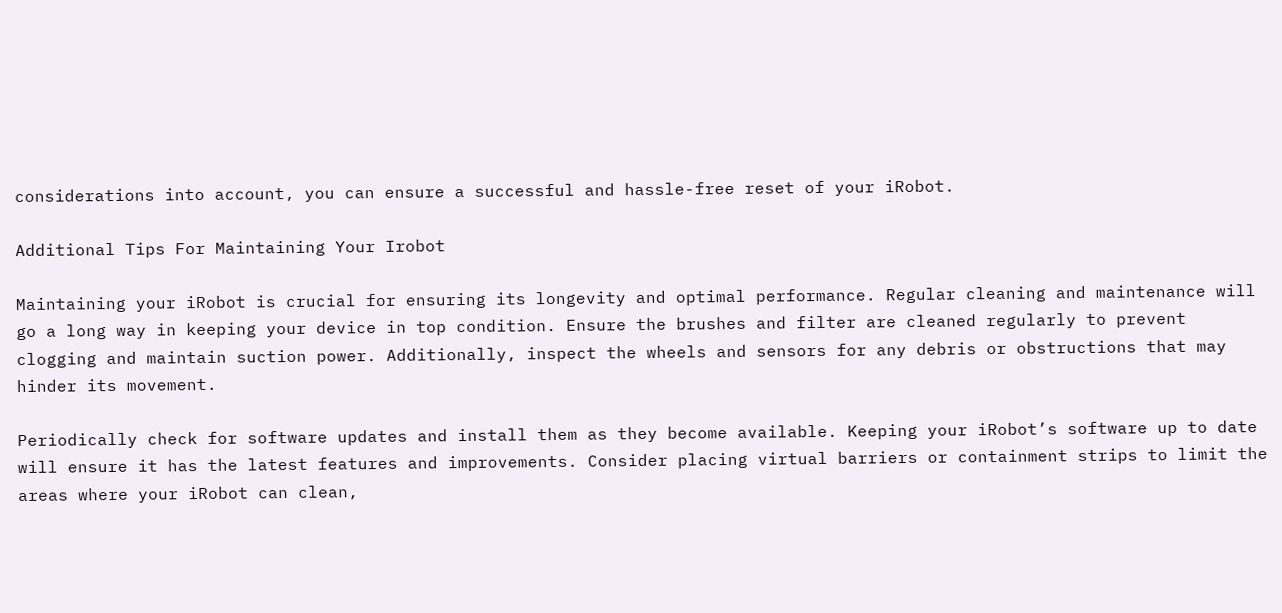considerations into account, you can ensure a successful and hassle-free reset of your iRobot.

Additional Tips For Maintaining Your Irobot

Maintaining your iRobot is crucial for ensuring its longevity and optimal performance. Regular cleaning and maintenance will go a long way in keeping your device in top condition. Ensure the brushes and filter are cleaned regularly to prevent clogging and maintain suction power. Additionally, inspect the wheels and sensors for any debris or obstructions that may hinder its movement.

Periodically check for software updates and install them as they become available. Keeping your iRobot’s software up to date will ensure it has the latest features and improvements. Consider placing virtual barriers or containment strips to limit the areas where your iRobot can clean,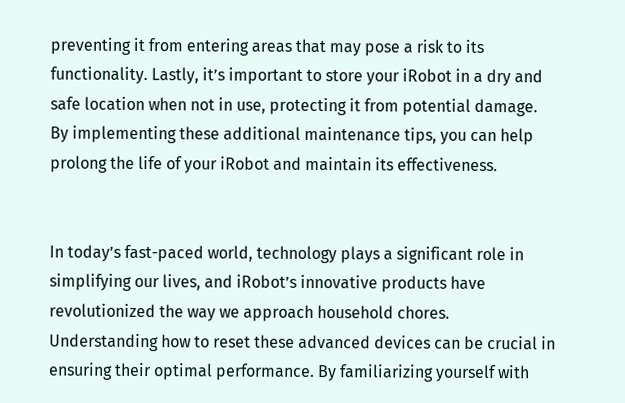preventing it from entering areas that may pose a risk to its functionality. Lastly, it’s important to store your iRobot in a dry and safe location when not in use, protecting it from potential damage. By implementing these additional maintenance tips, you can help prolong the life of your iRobot and maintain its effectiveness.


In today’s fast-paced world, technology plays a significant role in simplifying our lives, and iRobot’s innovative products have revolutionized the way we approach household chores. Understanding how to reset these advanced devices can be crucial in ensuring their optimal performance. By familiarizing yourself with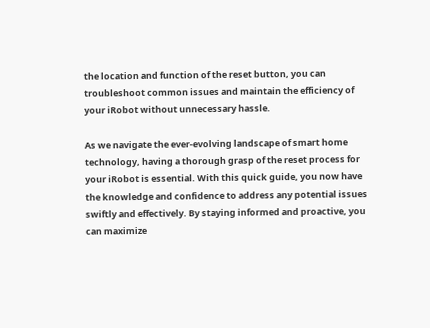the location and function of the reset button, you can troubleshoot common issues and maintain the efficiency of your iRobot without unnecessary hassle.

As we navigate the ever-evolving landscape of smart home technology, having a thorough grasp of the reset process for your iRobot is essential. With this quick guide, you now have the knowledge and confidence to address any potential issues swiftly and effectively. By staying informed and proactive, you can maximize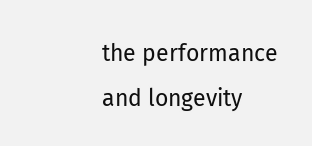the performance and longevity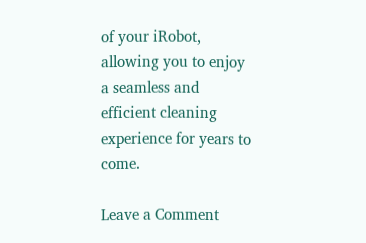of your iRobot, allowing you to enjoy a seamless and efficient cleaning experience for years to come.

Leave a Comment